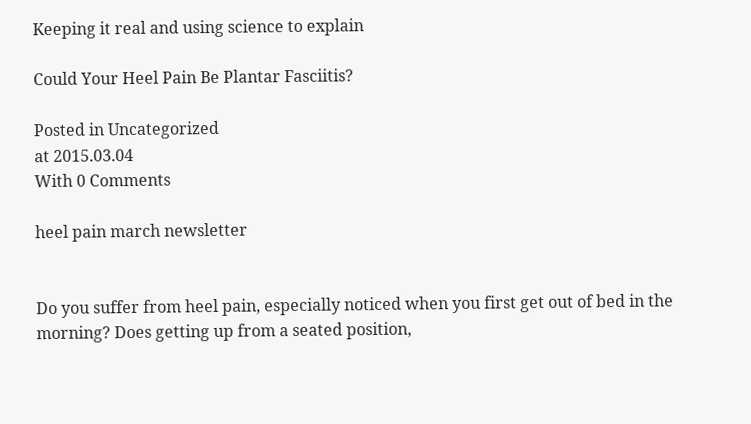Keeping it real and using science to explain

Could Your Heel Pain Be Plantar Fasciitis?

Posted in Uncategorized
at 2015.03.04
With 0 Comments

heel pain march newsletter


Do you suffer from heel pain, especially noticed when you first get out of bed in the morning? Does getting up from a seated position,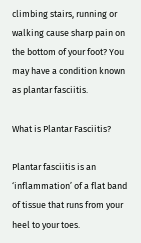climbing stairs, running or walking cause sharp pain on the bottom of your foot? You may have a condition known as plantar fasciitis.

What is Plantar Fasciitis?

Plantar fasciitis is an ‘inflammation’ of a flat band of tissue that runs from your heel to your toes.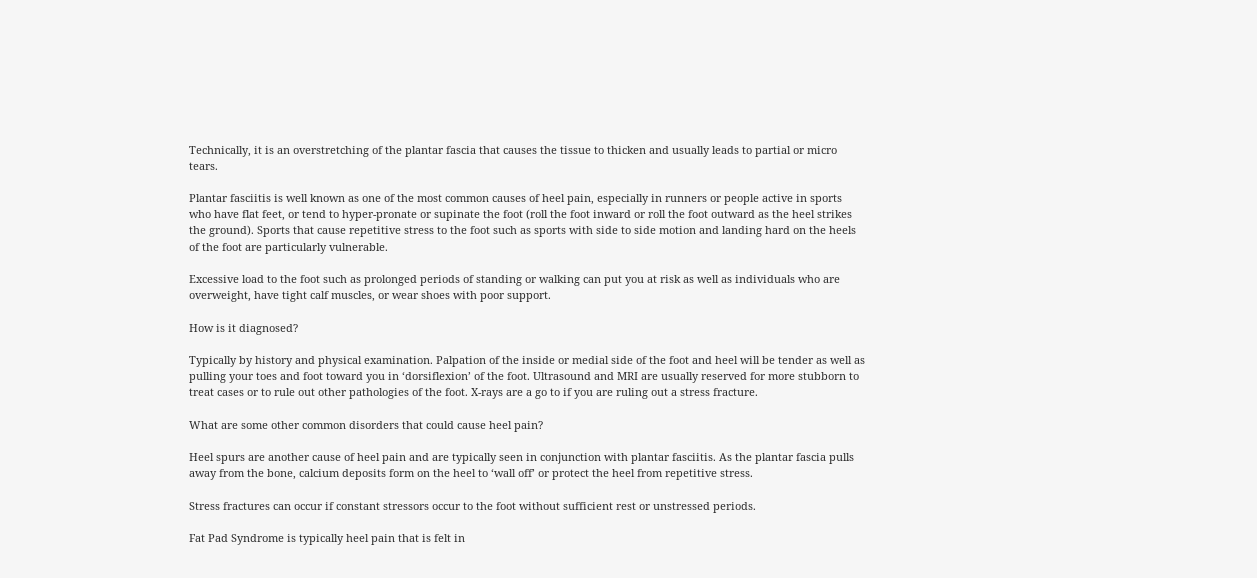Technically, it is an overstretching of the plantar fascia that causes the tissue to thicken and usually leads to partial or micro tears.

Plantar fasciitis is well known as one of the most common causes of heel pain, especially in runners or people active in sports who have flat feet, or tend to hyper-pronate or supinate the foot (roll the foot inward or roll the foot outward as the heel strikes the ground). Sports that cause repetitive stress to the foot such as sports with side to side motion and landing hard on the heels of the foot are particularly vulnerable.

Excessive load to the foot such as prolonged periods of standing or walking can put you at risk as well as individuals who are overweight, have tight calf muscles, or wear shoes with poor support.

How is it diagnosed?

Typically by history and physical examination. Palpation of the inside or medial side of the foot and heel will be tender as well as pulling your toes and foot toward you in ‘dorsiflexion’ of the foot. Ultrasound and MRI are usually reserved for more stubborn to treat cases or to rule out other pathologies of the foot. X-rays are a go to if you are ruling out a stress fracture.

What are some other common disorders that could cause heel pain?

Heel spurs are another cause of heel pain and are typically seen in conjunction with plantar fasciitis. As the plantar fascia pulls away from the bone, calcium deposits form on the heel to ‘wall off’ or protect the heel from repetitive stress.

Stress fractures can occur if constant stressors occur to the foot without sufficient rest or unstressed periods.

Fat Pad Syndrome is typically heel pain that is felt in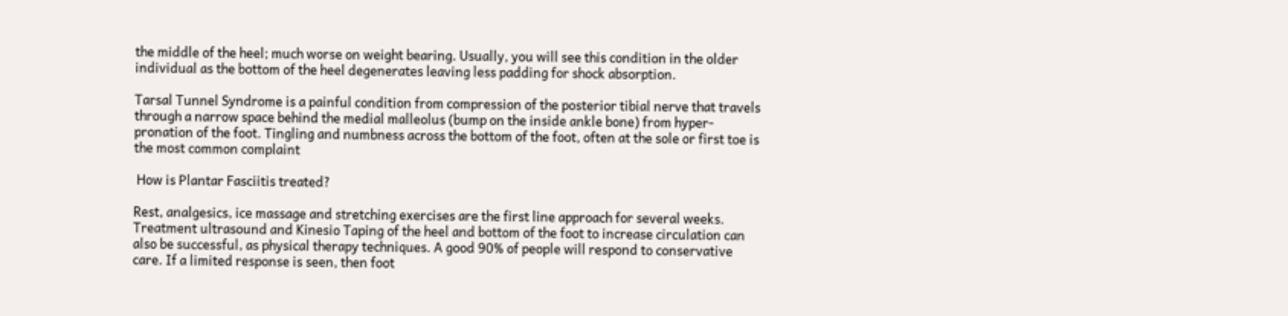the middle of the heel; much worse on weight bearing. Usually, you will see this condition in the older individual as the bottom of the heel degenerates leaving less padding for shock absorption.

Tarsal Tunnel Syndrome is a painful condition from compression of the posterior tibial nerve that travels through a narrow space behind the medial malleolus (bump on the inside ankle bone) from hyper-pronation of the foot. Tingling and numbness across the bottom of the foot, often at the sole or first toe is the most common complaint

 How is Plantar Fasciitis treated?

Rest, analgesics, ice massage and stretching exercises are the first line approach for several weeks. Treatment ultrasound and Kinesio Taping of the heel and bottom of the foot to increase circulation can also be successful, as physical therapy techniques. A good 90% of people will respond to conservative care. If a limited response is seen, then foot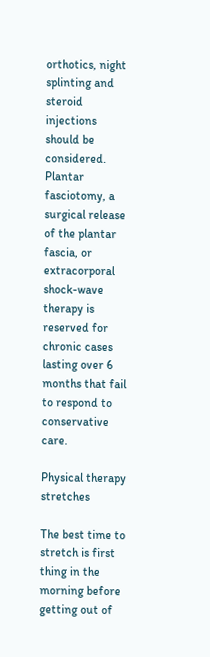orthotics, night splinting and steroid injections should be considered. Plantar fasciotomy, a surgical release of the plantar fascia, or extracorporal shock-wave therapy is reserved for chronic cases lasting over 6 months that fail to respond to conservative care.

Physical therapy stretches

The best time to stretch is first thing in the morning before getting out of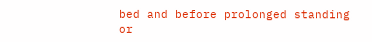bed and before prolonged standing or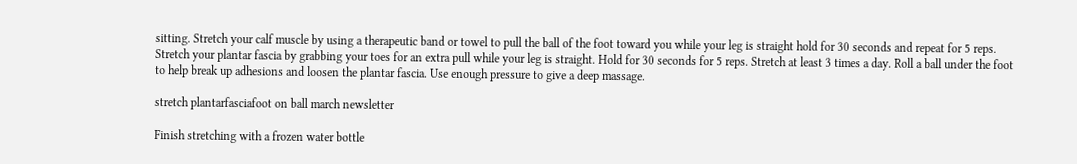sitting. Stretch your calf muscle by using a therapeutic band or towel to pull the ball of the foot toward you while your leg is straight hold for 30 seconds and repeat for 5 reps. Stretch your plantar fascia by grabbing your toes for an extra pull while your leg is straight. Hold for 30 seconds for 5 reps. Stretch at least 3 times a day. Roll a ball under the foot to help break up adhesions and loosen the plantar fascia. Use enough pressure to give a deep massage.

stretch plantarfasciafoot on ball march newsletter

Finish stretching with a frozen water bottle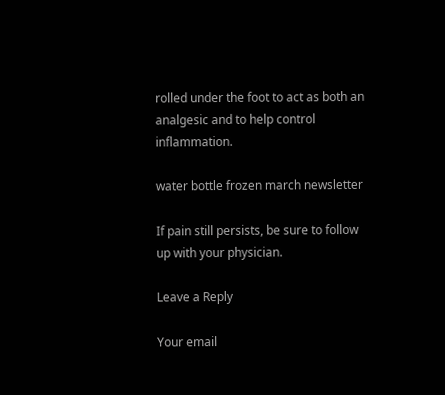rolled under the foot to act as both an analgesic and to help control inflammation.

water bottle frozen march newsletter

If pain still persists, be sure to follow up with your physician.

Leave a Reply

Your email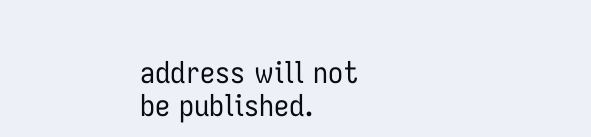address will not be published.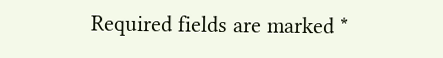Required fields are marked *